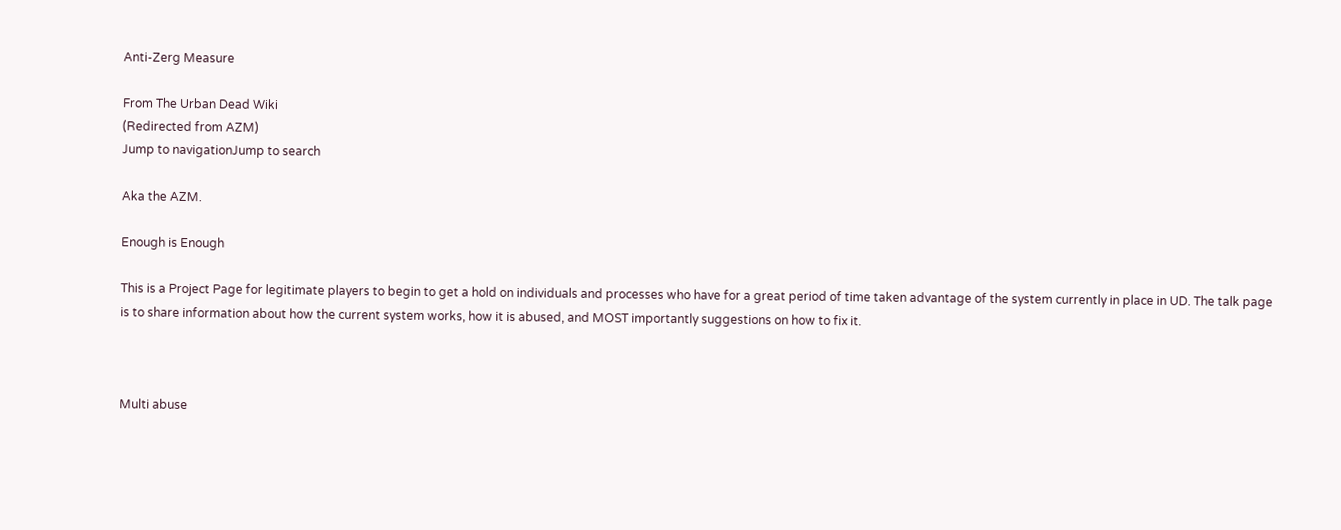Anti-Zerg Measure

From The Urban Dead Wiki
(Redirected from AZM)
Jump to navigationJump to search

Aka the AZM.

Enough is Enough

This is a Project Page for legitimate players to begin to get a hold on individuals and processes who have for a great period of time taken advantage of the system currently in place in UD. The talk page is to share information about how the current system works, how it is abused, and MOST importantly suggestions on how to fix it.



Multi abuse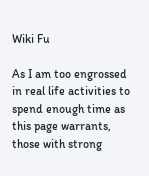Wiki Fu

As I am too engrossed in real life activities to spend enough time as this page warrants, those with strong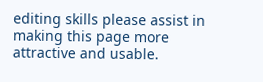editing skills please assist in making this page more attractive and usable.